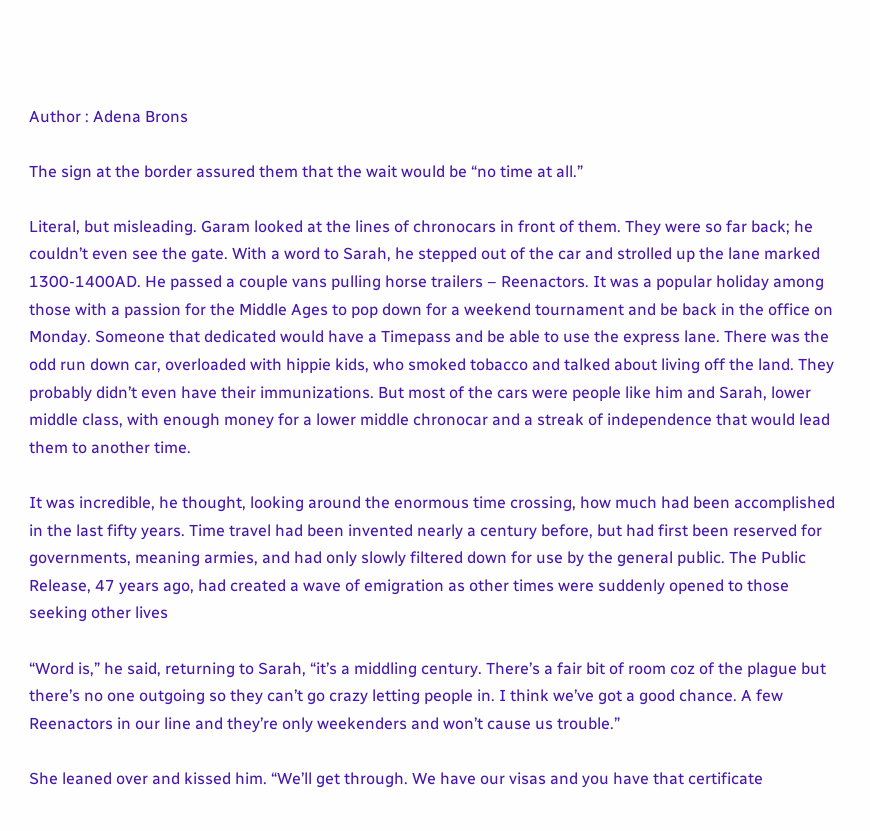Author : Adena Brons

The sign at the border assured them that the wait would be “no time at all.”

Literal, but misleading. Garam looked at the lines of chronocars in front of them. They were so far back; he couldn’t even see the gate. With a word to Sarah, he stepped out of the car and strolled up the lane marked 1300-1400AD. He passed a couple vans pulling horse trailers – Reenactors. It was a popular holiday among those with a passion for the Middle Ages to pop down for a weekend tournament and be back in the office on Monday. Someone that dedicated would have a Timepass and be able to use the express lane. There was the odd run down car, overloaded with hippie kids, who smoked tobacco and talked about living off the land. They probably didn’t even have their immunizations. But most of the cars were people like him and Sarah, lower middle class, with enough money for a lower middle chronocar and a streak of independence that would lead them to another time.

It was incredible, he thought, looking around the enormous time crossing, how much had been accomplished in the last fifty years. Time travel had been invented nearly a century before, but had first been reserved for governments, meaning armies, and had only slowly filtered down for use by the general public. The Public Release, 47 years ago, had created a wave of emigration as other times were suddenly opened to those seeking other lives

“Word is,” he said, returning to Sarah, “it’s a middling century. There’s a fair bit of room coz of the plague but there’s no one outgoing so they can’t go crazy letting people in. I think we’ve got a good chance. A few Reenactors in our line and they’re only weekenders and won’t cause us trouble.”

She leaned over and kissed him. “We’ll get through. We have our visas and you have that certificate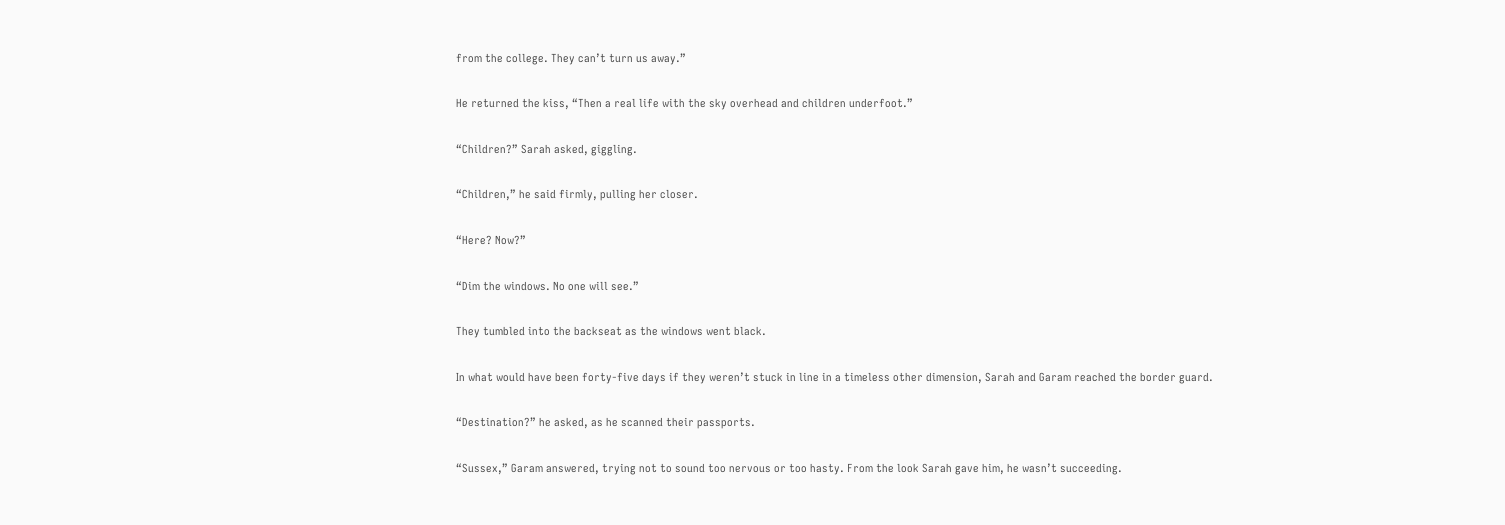from the college. They can’t turn us away.”

He returned the kiss, “Then a real life with the sky overhead and children underfoot.”

“Children?” Sarah asked, giggling.

“Children,” he said firmly, pulling her closer.

“Here? Now?”

“Dim the windows. No one will see.”

They tumbled into the backseat as the windows went black.

In what would have been forty-five days if they weren’t stuck in line in a timeless other dimension, Sarah and Garam reached the border guard.

“Destination?” he asked, as he scanned their passports.

“Sussex,” Garam answered, trying not to sound too nervous or too hasty. From the look Sarah gave him, he wasn’t succeeding.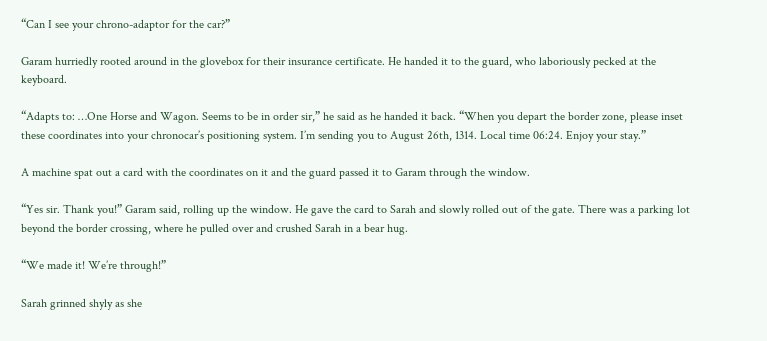“Can I see your chrono-adaptor for the car?”

Garam hurriedly rooted around in the glovebox for their insurance certificate. He handed it to the guard, who laboriously pecked at the keyboard.

“Adapts to: …One Horse and Wagon. Seems to be in order sir,” he said as he handed it back. “When you depart the border zone, please inset these coordinates into your chronocar’s positioning system. I’m sending you to August 26th, 1314. Local time 06:24. Enjoy your stay.”

A machine spat out a card with the coordinates on it and the guard passed it to Garam through the window.

“Yes sir. Thank you!” Garam said, rolling up the window. He gave the card to Sarah and slowly rolled out of the gate. There was a parking lot beyond the border crossing, where he pulled over and crushed Sarah in a bear hug.

“We made it! We’re through!”

Sarah grinned shyly as she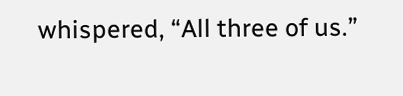whispered, “All three of us.”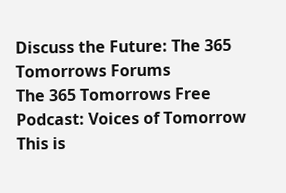Discuss the Future: The 365 Tomorrows Forums
The 365 Tomorrows Free Podcast: Voices of Tomorrow
This is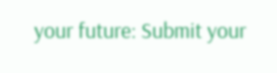your future: Submit your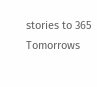stories to 365 Tomorrows